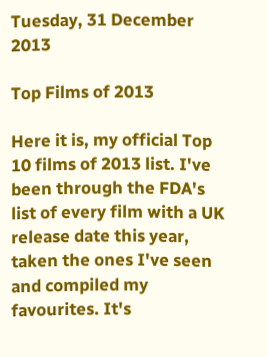Tuesday, 31 December 2013

Top Films of 2013

Here it is, my official Top 10 films of 2013 list. I've been through the FDA's list of every film with a UK release date this year, taken the ones I've seen and compiled my favourites. It's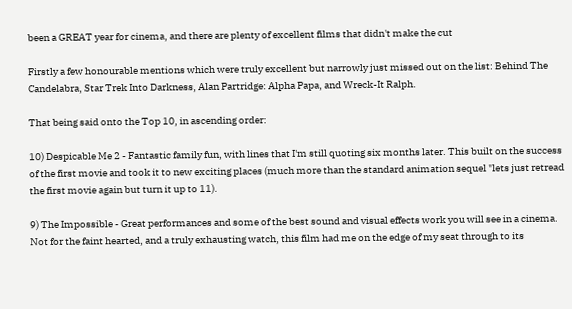been a GREAT year for cinema, and there are plenty of excellent films that didn't make the cut

Firstly a few honourable mentions which were truly excellent but narrowly just missed out on the list: Behind The Candelabra, Star Trek Into Darkness, Alan Partridge: Alpha Papa, and Wreck-It Ralph.

That being said onto the Top 10, in ascending order:

10) Despicable Me 2 - Fantastic family fun, with lines that I'm still quoting six months later. This built on the success of the first movie and took it to new exciting places (much more than the standard animation sequel "lets just retread the first movie again but turn it up to 11).

9) The Impossible - Great performances and some of the best sound and visual effects work you will see in a cinema. Not for the faint hearted, and a truly exhausting watch, this film had me on the edge of my seat through to its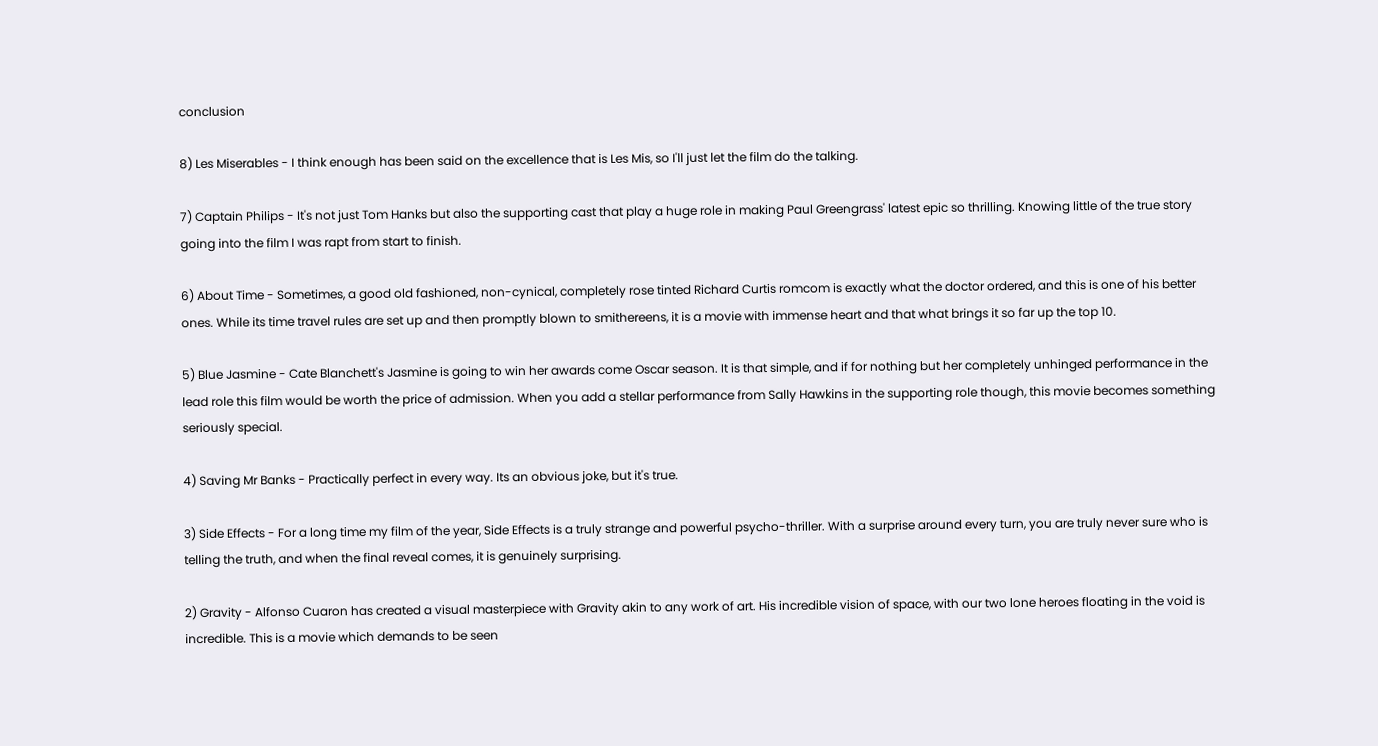conclusion

8) Les Miserables - I think enough has been said on the excellence that is Les Mis, so I'll just let the film do the talking.

7) Captain Philips - It's not just Tom Hanks but also the supporting cast that play a huge role in making Paul Greengrass' latest epic so thrilling. Knowing little of the true story going into the film I was rapt from start to finish.

6) About Time - Sometimes, a good old fashioned, non-cynical, completely rose tinted Richard Curtis romcom is exactly what the doctor ordered, and this is one of his better ones. While its time travel rules are set up and then promptly blown to smithereens, it is a movie with immense heart and that what brings it so far up the top 10.

5) Blue Jasmine - Cate Blanchett's Jasmine is going to win her awards come Oscar season. It is that simple, and if for nothing but her completely unhinged performance in the lead role this film would be worth the price of admission. When you add a stellar performance from Sally Hawkins in the supporting role though, this movie becomes something seriously special.

4) Saving Mr Banks - Practically perfect in every way. Its an obvious joke, but it's true.

3) Side Effects - For a long time my film of the year, Side Effects is a truly strange and powerful psycho-thriller. With a surprise around every turn, you are truly never sure who is telling the truth, and when the final reveal comes, it is genuinely surprising.

2) Gravity - Alfonso Cuaron has created a visual masterpiece with Gravity akin to any work of art. His incredible vision of space, with our two lone heroes floating in the void is incredible. This is a movie which demands to be seen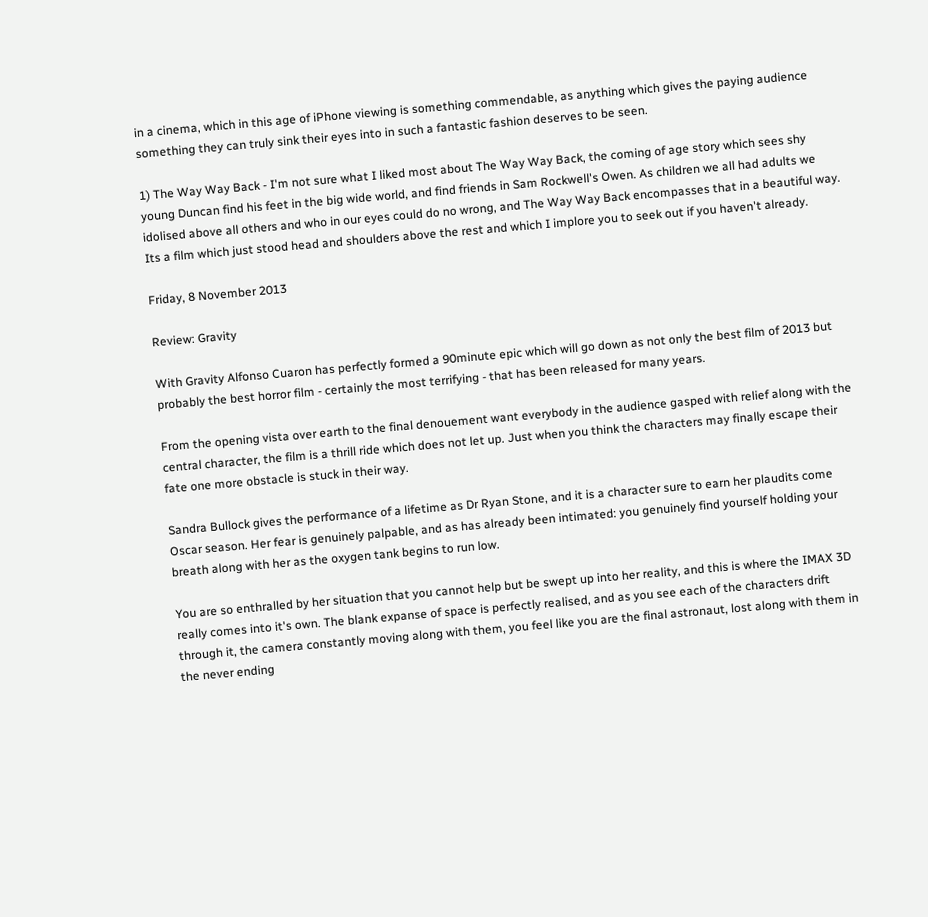in a cinema, which in this age of iPhone viewing is something commendable, as anything which gives the paying audience something they can truly sink their eyes into in such a fantastic fashion deserves to be seen.

1) The Way Way Back - I'm not sure what I liked most about The Way Way Back, the coming of age story which sees shy young Duncan find his feet in the big wide world, and find friends in Sam Rockwell's Owen. As children we all had adults we idolised above all others and who in our eyes could do no wrong, and The Way Way Back encompasses that in a beautiful way. Its a film which just stood head and shoulders above the rest and which I implore you to seek out if you haven't already.

Friday, 8 November 2013

Review: Gravity

With Gravity Alfonso Cuaron has perfectly formed a 90minute epic which will go down as not only the best film of 2013 but probably the best horror film - certainly the most terrifying - that has been released for many years.

From the opening vista over earth to the final denouement want everybody in the audience gasped with relief along with the central character, the film is a thrill ride which does not let up. Just when you think the characters may finally escape their fate one more obstacle is stuck in their way.

Sandra Bullock gives the performance of a lifetime as Dr Ryan Stone, and it is a character sure to earn her plaudits come Oscar season. Her fear is genuinely palpable, and as has already been intimated: you genuinely find yourself holding your breath along with her as the oxygen tank begins to run low.

You are so enthralled by her situation that you cannot help but be swept up into her reality, and this is where the IMAX 3D really comes into it's own. The blank expanse of space is perfectly realised, and as you see each of the characters drift through it, the camera constantly moving along with them, you feel like you are the final astronaut, lost along with them in the never ending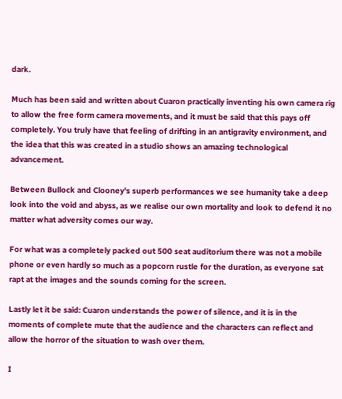dark.

Much has been said and written about Cuaron practically inventing his own camera rig to allow the free form camera movements, and it must be said that this pays off completely. You truly have that feeling of drifting in an antigravity environment, and the idea that this was created in a studio shows an amazing technological advancement.

Between Bullock and Clooney's superb performances we see humanity take a deep look into the void and abyss, as we realise our own mortality and look to defend it no matter what adversity comes our way.

For what was a completely packed out 500 seat auditorium there was not a mobile phone or even hardly so much as a popcorn rustle for the duration, as everyone sat rapt at the images and the sounds coming for the screen.

Lastly let it be said: Cuaron understands the power of silence, and it is in the moments of complete mute that the audience and the characters can reflect and allow the horror of the situation to wash over them.

I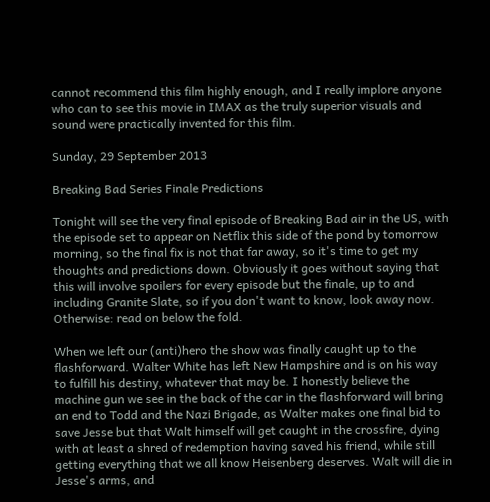cannot recommend this film highly enough, and I really implore anyone who can to see this movie in IMAX as the truly superior visuals and sound were practically invented for this film.

Sunday, 29 September 2013

Breaking Bad Series Finale Predictions

Tonight will see the very final episode of Breaking Bad air in the US, with the episode set to appear on Netflix this side of the pond by tomorrow morning, so the final fix is not that far away, so it's time to get my thoughts and predictions down. Obviously it goes without saying that this will involve spoilers for every episode but the finale, up to and including Granite Slate, so if you don't want to know, look away now. Otherwise: read on below the fold.

When we left our (anti)hero the show was finally caught up to the flashforward. Walter White has left New Hampshire and is on his way to fulfill his destiny, whatever that may be. I honestly believe the machine gun we see in the back of the car in the flashforward will bring an end to Todd and the Nazi Brigade, as Walter makes one final bid to save Jesse but that Walt himself will get caught in the crossfire, dying with at least a shred of redemption having saved his friend, while still getting everything that we all know Heisenberg deserves. Walt will die in Jesse's arms, and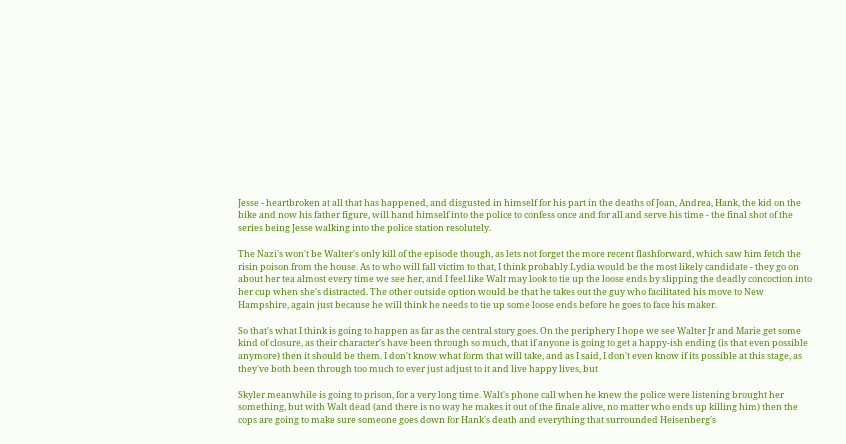Jesse - heartbroken at all that has happened, and disgusted in himself for his part in the deaths of Joan, Andrea, Hank, the kid on the bike and now his father figure, will hand himself into the police to confess once and for all and serve his time - the final shot of the series being Jesse walking into the police station resolutely.

The Nazi's won't be Walter's only kill of the episode though, as lets not forget the more recent flashforward, which saw him fetch the risin poison from the house. As to who will fall victim to that, I think probably Lydia would be the most likely candidate - they go on about her tea almost every time we see her, and I feel like Walt may look to tie up the loose ends by slipping the deadly concoction into her cup when she's distracted. The other outside option would be that he takes out the guy who facilitated his move to New Hampshire, again just because he will think he needs to tie up some loose ends before he goes to face his maker.

So that's what I think is going to happen as far as the central story goes. On the periphery I hope we see Walter Jr and Marie get some kind of closure, as their character's have been through so much, that if anyone is going to get a happy-ish ending (is that even possible anymore) then it should be them. I don't know what form that will take, and as I said, I don't even know if its possible at this stage, as they've both been through too much to ever just adjust to it and live happy lives, but

Skyler meanwhile is going to prison, for a very long time. Walt's phone call when he knew the police were listening brought her something, but with Walt dead (and there is no way he makes it out of the finale alive, no matter who ends up killing him) then the cops are going to make sure someone goes down for Hank's death and everything that surrounded Heisenberg's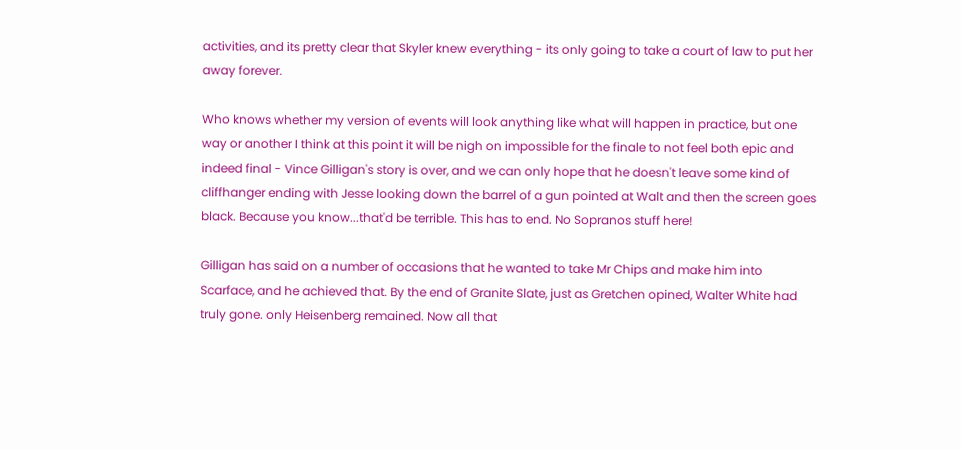activities, and its pretty clear that Skyler knew everything - its only going to take a court of law to put her away forever.

Who knows whether my version of events will look anything like what will happen in practice, but one way or another I think at this point it will be nigh on impossible for the finale to not feel both epic and indeed final - Vince Gilligan's story is over, and we can only hope that he doesn't leave some kind of cliffhanger ending with Jesse looking down the barrel of a gun pointed at Walt and then the screen goes black. Because you know...that'd be terrible. This has to end. No Sopranos stuff here!

Gilligan has said on a number of occasions that he wanted to take Mr Chips and make him into Scarface, and he achieved that. By the end of Granite Slate, just as Gretchen opined, Walter White had truly gone. only Heisenberg remained. Now all that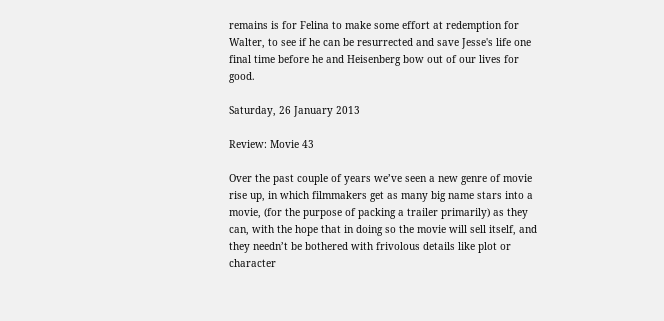remains is for Felina to make some effort at redemption for Walter, to see if he can be resurrected and save Jesse's life one final time before he and Heisenberg bow out of our lives for good.

Saturday, 26 January 2013

Review: Movie 43

Over the past couple of years we’ve seen a new genre of movie rise up, in which filmmakers get as many big name stars into a movie, (for the purpose of packing a trailer primarily) as they can, with the hope that in doing so the movie will sell itself, and they needn’t be bothered with frivolous details like plot or character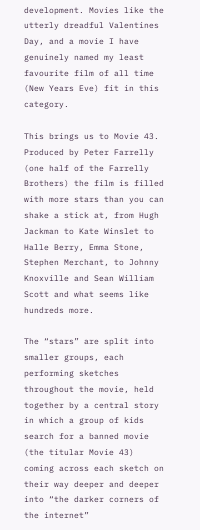development. Movies like the utterly dreadful Valentines Day, and a movie I have genuinely named my least favourite film of all time (New Years Eve) fit in this category.

This brings us to Movie 43. Produced by Peter Farrelly (one half of the Farrelly Brothers) the film is filled with more stars than you can shake a stick at, from Hugh Jackman to Kate Winslet to Halle Berry, Emma Stone, Stephen Merchant, to Johnny Knoxville and Sean William Scott and what seems like hundreds more.

The “stars” are split into smaller groups, each performing sketches throughout the movie, held together by a central story in which a group of kids search for a banned movie (the titular Movie 43) coming across each sketch on their way deeper and deeper into “the darker corners of the internet”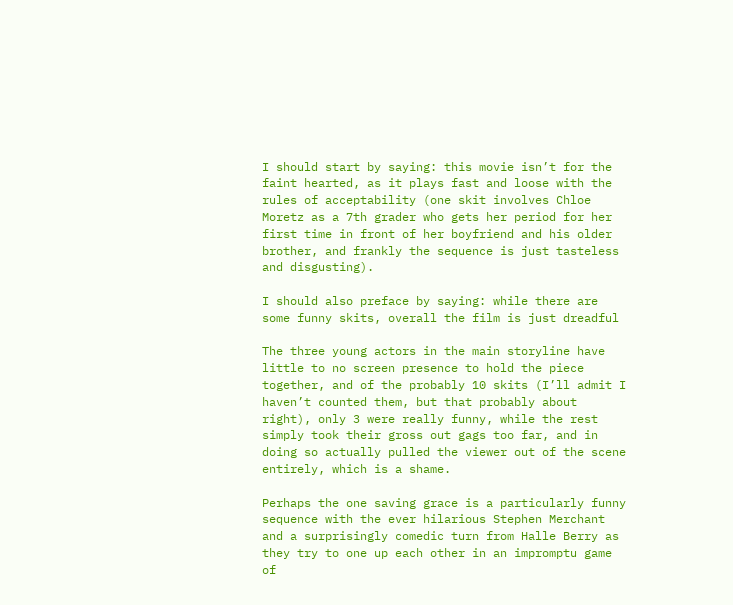I should start by saying: this movie isn’t for the faint hearted, as it plays fast and loose with the rules of acceptability (one skit involves Chloe Moretz as a 7th grader who gets her period for her first time in front of her boyfriend and his older brother, and frankly the sequence is just tasteless and disgusting).

I should also preface by saying: while there are some funny skits, overall the film is just dreadful

The three young actors in the main storyline have little to no screen presence to hold the piece together, and of the probably 10 skits (I’ll admit I haven’t counted them, but that probably about right), only 3 were really funny, while the rest simply took their gross out gags too far, and in doing so actually pulled the viewer out of the scene entirely, which is a shame.

Perhaps the one saving grace is a particularly funny sequence with the ever hilarious Stephen Merchant and a surprisingly comedic turn from Halle Berry as they try to one up each other in an impromptu game of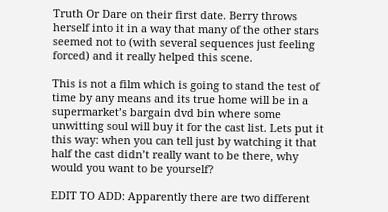Truth Or Dare on their first date. Berry throws herself into it in a way that many of the other stars seemed not to (with several sequences just feeling forced) and it really helped this scene.

This is not a film which is going to stand the test of time by any means and its true home will be in a supermarket’s bargain dvd bin where some unwitting soul will buy it for the cast list. Lets put it this way: when you can tell just by watching it that half the cast didn’t really want to be there, why would you want to be yourself?

EDIT TO ADD: Apparently there are two different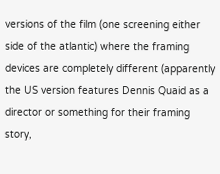versions of the film (one screening either side of the atlantic) where the framing devices are completely different (apparently the US version features Dennis Quaid as a director or something for their framing story,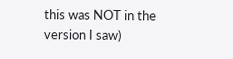this was NOT in the version I saw)